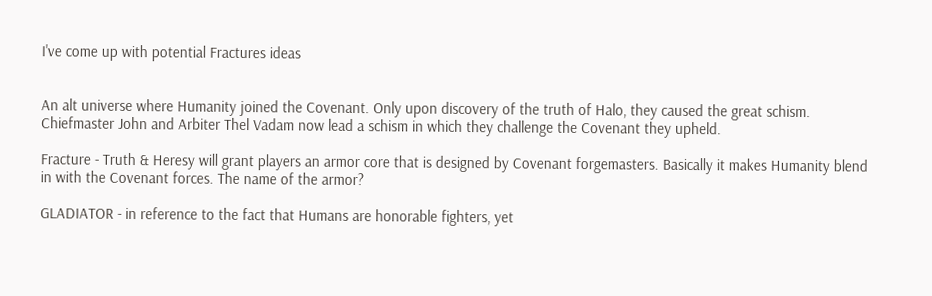I've come up with potential Fractures ideas


An alt universe where Humanity joined the Covenant. Only upon discovery of the truth of Halo, they caused the great schism. Chiefmaster John and Arbiter Thel Vadam now lead a schism in which they challenge the Covenant they upheld.

Fracture - Truth & Heresy will grant players an armor core that is designed by Covenant forgemasters. Basically it makes Humanity blend in with the Covenant forces. The name of the armor?

GLADIATOR - in reference to the fact that Humans are honorable fighters, yet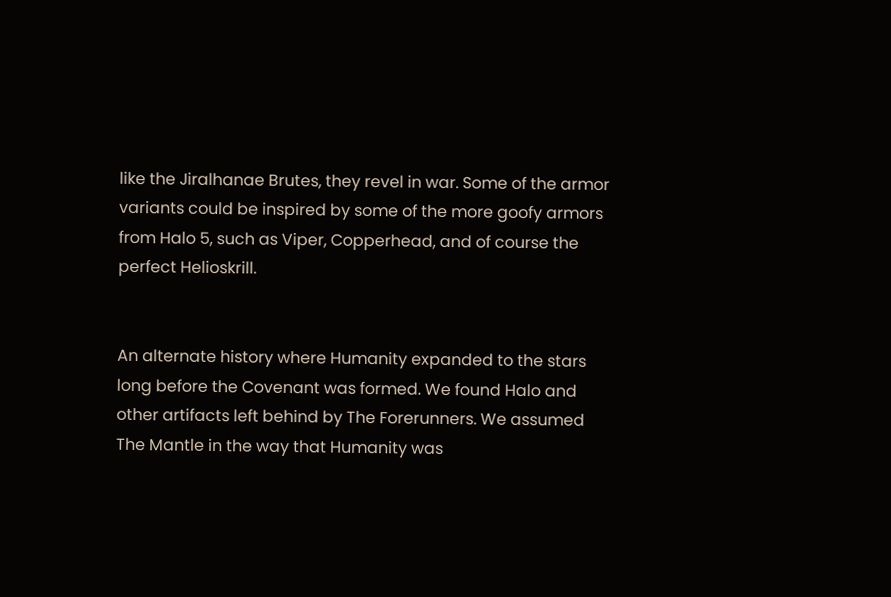like the Jiralhanae Brutes, they revel in war. Some of the armor variants could be inspired by some of the more goofy armors from Halo 5, such as Viper, Copperhead, and of course the perfect Helioskrill.


An alternate history where Humanity expanded to the stars long before the Covenant was formed. We found Halo and other artifacts left behind by The Forerunners. We assumed The Mantle in the way that Humanity was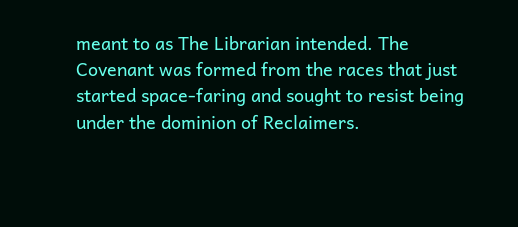meant to as The Librarian intended. The Covenant was formed from the races that just started space-faring and sought to resist being under the dominion of Reclaimers.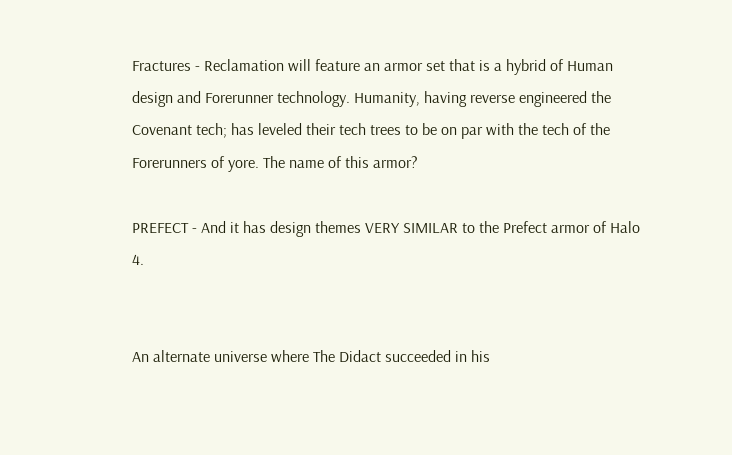Fractures - Reclamation will feature an armor set that is a hybrid of Human design and Forerunner technology. Humanity, having reverse engineered the Covenant tech; has leveled their tech trees to be on par with the tech of the Forerunners of yore. The name of this armor?

PREFECT - And it has design themes VERY SIMILAR to the Prefect armor of Halo 4.


An alternate universe where The Didact succeeded in his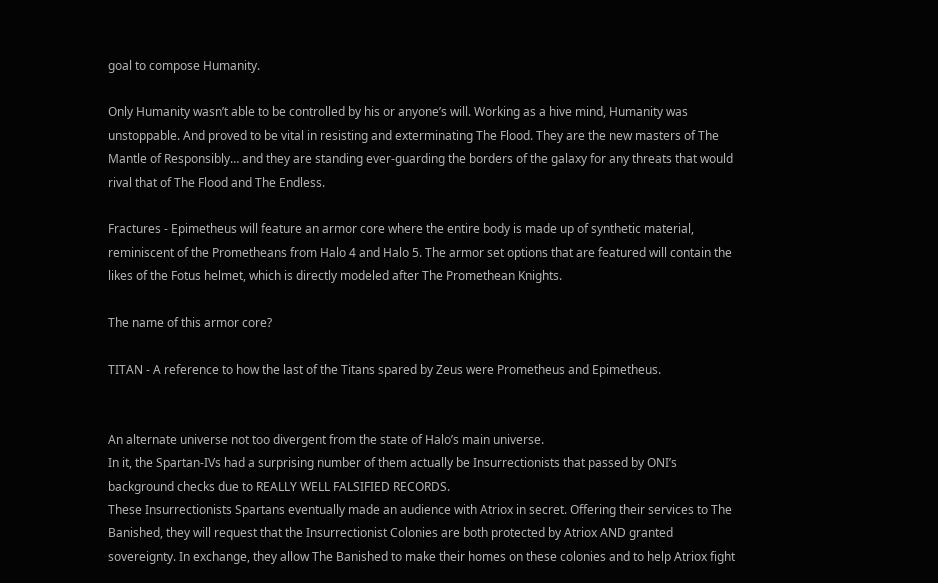goal to compose Humanity.

Only Humanity wasn’t able to be controlled by his or anyone’s will. Working as a hive mind, Humanity was unstoppable. And proved to be vital in resisting and exterminating The Flood. They are the new masters of The Mantle of Responsibly… and they are standing ever-guarding the borders of the galaxy for any threats that would rival that of The Flood and The Endless.

Fractures - Epimetheus will feature an armor core where the entire body is made up of synthetic material, reminiscent of the Prometheans from Halo 4 and Halo 5. The armor set options that are featured will contain the likes of the Fotus helmet, which is directly modeled after The Promethean Knights.

The name of this armor core?

TITAN - A reference to how the last of the Titans spared by Zeus were Prometheus and Epimetheus.


An alternate universe not too divergent from the state of Halo’s main universe.
In it, the Spartan-IVs had a surprising number of them actually be Insurrectionists that passed by ONI’s background checks due to REALLY WELL FALSIFIED RECORDS.
These Insurrectionists Spartans eventually made an audience with Atriox in secret. Offering their services to The Banished, they will request that the Insurrectionist Colonies are both protected by Atriox AND granted sovereignty. In exchange, they allow The Banished to make their homes on these colonies and to help Atriox fight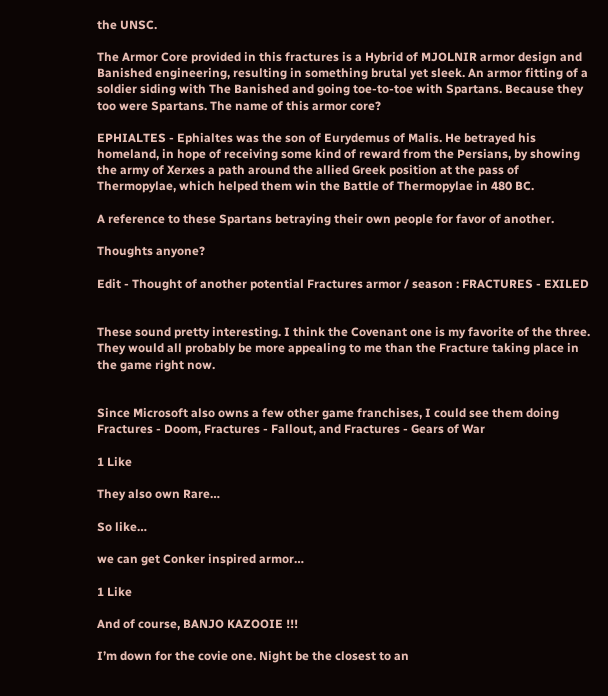the UNSC.

The Armor Core provided in this fractures is a Hybrid of MJOLNIR armor design and Banished engineering, resulting in something brutal yet sleek. An armor fitting of a soldier siding with The Banished and going toe-to-toe with Spartans. Because they too were Spartans. The name of this armor core?

EPHIALTES - Ephialtes was the son of Eurydemus of Malis. He betrayed his homeland, in hope of receiving some kind of reward from the Persians, by showing the army of Xerxes a path around the allied Greek position at the pass of Thermopylae, which helped them win the Battle of Thermopylae in 480 BC.

A reference to these Spartans betraying their own people for favor of another.

Thoughts anyone?

Edit - Thought of another potential Fractures armor / season : FRACTURES - EXILED


These sound pretty interesting. I think the Covenant one is my favorite of the three. They would all probably be more appealing to me than the Fracture taking place in the game right now.


Since Microsoft also owns a few other game franchises, I could see them doing Fractures - Doom, Fractures - Fallout, and Fractures - Gears of War

1 Like

They also own Rare…

So like…

we can get Conker inspired armor…

1 Like

And of course, BANJO KAZOOIE !!!

I’m down for the covie one. Night be the closest to an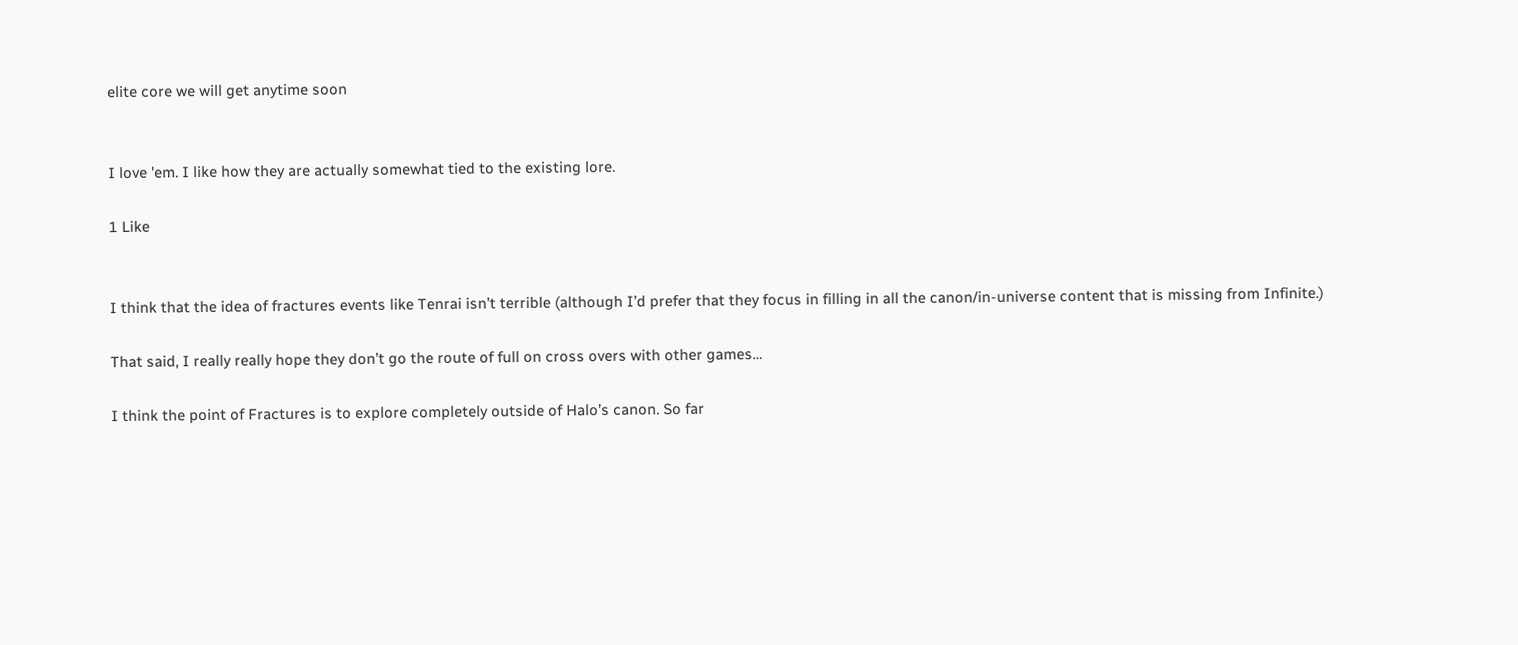elite core we will get anytime soon


I love 'em. I like how they are actually somewhat tied to the existing lore.

1 Like


I think that the idea of fractures events like Tenrai isn’t terrible (although I’d prefer that they focus in filling in all the canon/in-universe content that is missing from Infinite.)

That said, I really really hope they don’t go the route of full on cross overs with other games…

I think the point of Fractures is to explore completely outside of Halo’s canon. So far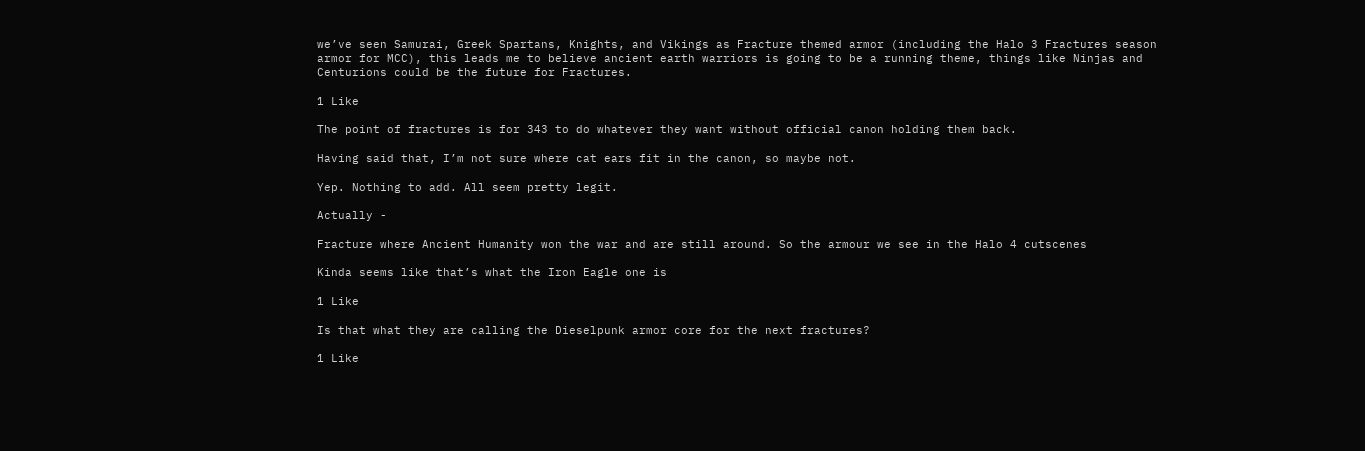we’ve seen Samurai, Greek Spartans, Knights, and Vikings as Fracture themed armor (including the Halo 3 Fractures season armor for MCC), this leads me to believe ancient earth warriors is going to be a running theme, things like Ninjas and Centurions could be the future for Fractures.

1 Like

The point of fractures is for 343 to do whatever they want without official canon holding them back.

Having said that, I’m not sure where cat ears fit in the canon, so maybe not.

Yep. Nothing to add. All seem pretty legit.

Actually -

Fracture where Ancient Humanity won the war and are still around. So the armour we see in the Halo 4 cutscenes

Kinda seems like that’s what the Iron Eagle one is

1 Like

Is that what they are calling the Dieselpunk armor core for the next fractures?

1 Like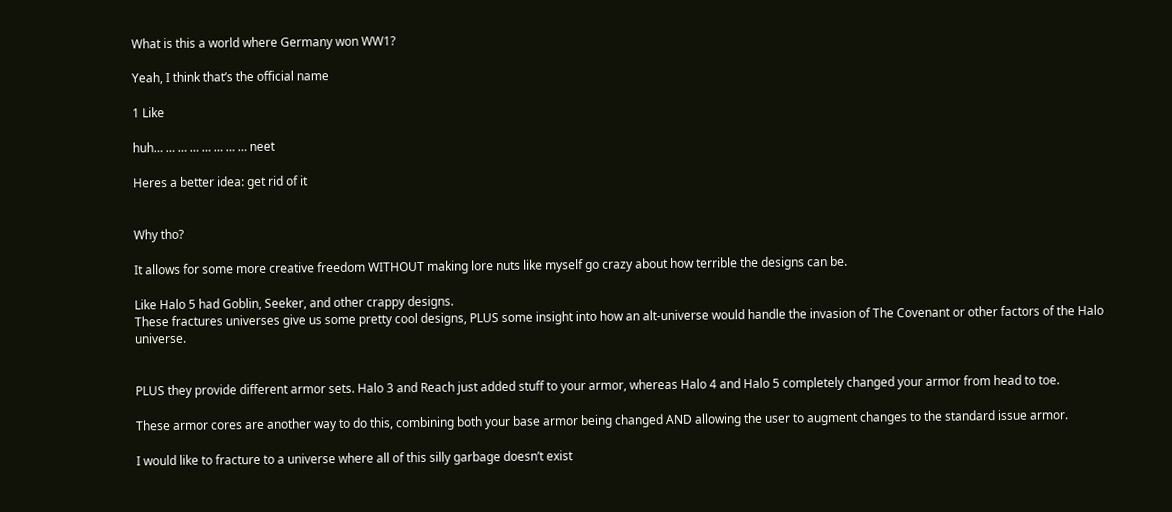What is this a world where Germany won WW1?

Yeah, I think that’s the official name

1 Like

huh… … … … … … … … neet

Heres a better idea: get rid of it


Why tho?

It allows for some more creative freedom WITHOUT making lore nuts like myself go crazy about how terrible the designs can be.

Like Halo 5 had Goblin, Seeker, and other crappy designs.
These fractures universes give us some pretty cool designs, PLUS some insight into how an alt-universe would handle the invasion of The Covenant or other factors of the Halo universe.


PLUS they provide different armor sets. Halo 3 and Reach just added stuff to your armor, whereas Halo 4 and Halo 5 completely changed your armor from head to toe.

These armor cores are another way to do this, combining both your base armor being changed AND allowing the user to augment changes to the standard issue armor.

I would like to fracture to a universe where all of this silly garbage doesn’t exist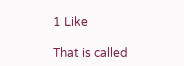1 Like

That is called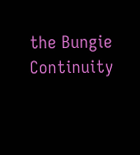the Bungie Continuity